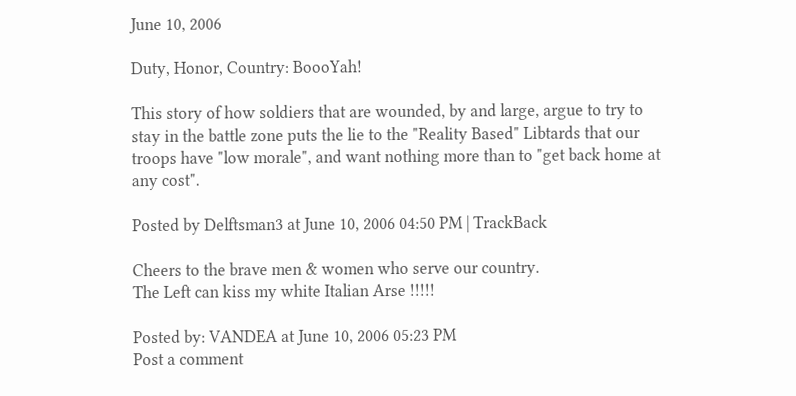June 10, 2006

Duty, Honor, Country: BoooYah!

This story of how soldiers that are wounded, by and large, argue to try to stay in the battle zone puts the lie to the "Reality Based" Libtards that our troops have "low morale", and want nothing more than to "get back home at any cost".

Posted by Delftsman3 at June 10, 2006 04:50 PM | TrackBack

Cheers to the brave men & women who serve our country.
The Left can kiss my white Italian Arse !!!!!

Posted by: VANDEA at June 10, 2006 05:23 PM
Post a comment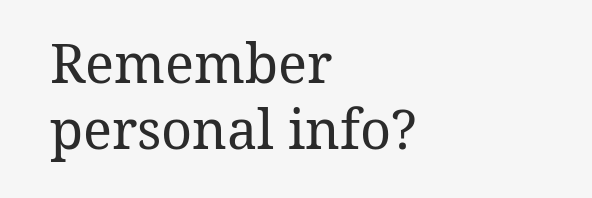Remember personal info?